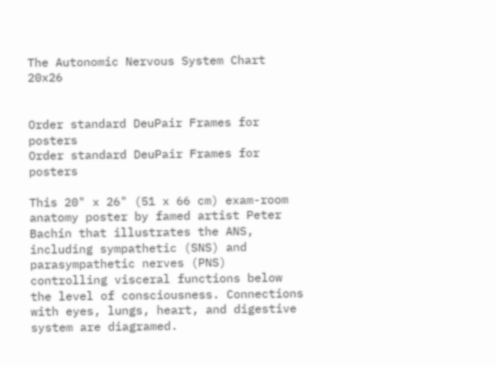The Autonomic Nervous System Chart 20x26


Order standard DeuPair Frames for posters
Order standard DeuPair Frames for posters

This 20" x 26" (51 x 66 cm) exam-room anatomy poster by famed artist Peter Bachin that illustrates the ANS, including sympathetic (SNS) and parasympathetic nerves (PNS) controlling visceral functions below the level of consciousness. Connections with eyes, lungs, heart, and digestive system are diagramed.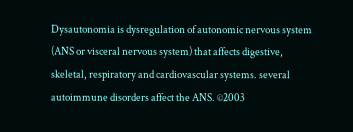Dysautonomia is dysregulation of autonomic nervous system (ANS or visceral nervous system) that affects digestive, skeletal, respiratory and cardiovascular systems. several autoimmune disorders affect the ANS. ©2003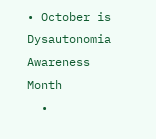• October is Dysautonomia Awareness Month
  •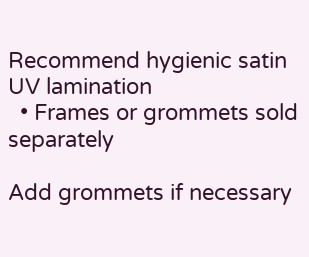Recommend hygienic satin UV lamination
  • Frames or grommets sold separately

Add grommets if necessary